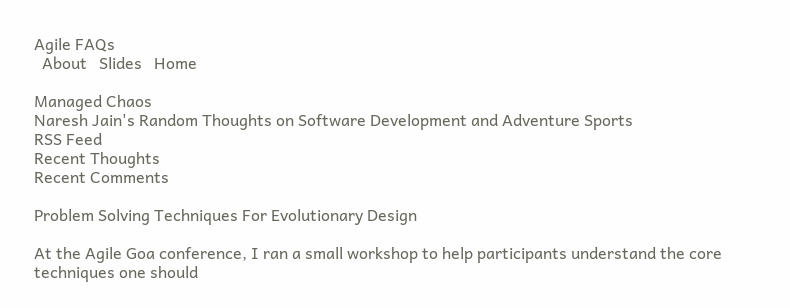Agile FAQs
  About   Slides   Home

Managed Chaos
Naresh Jain's Random Thoughts on Software Development and Adventure Sports
RSS Feed
Recent Thoughts
Recent Comments

Problem Solving Techniques For Evolutionary Design

At the Agile Goa conference, I ran a small workshop to help participants understand the core techniques one should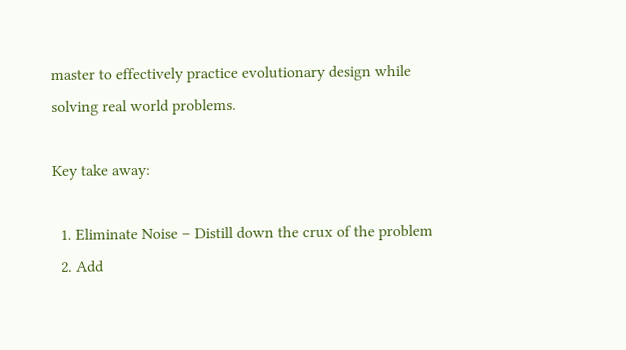master to effectively practice evolutionary design while solving real world problems.

Key take away:

  1. Eliminate Noise – Distill down the crux of the problem
  2. Add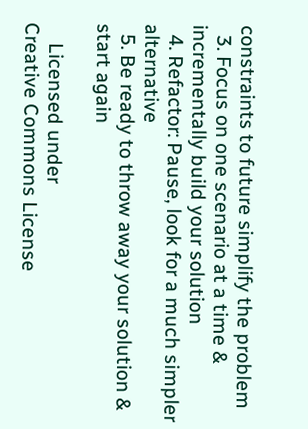constraints to future simplify the problem
  3. Focus on one scenario at a time & incrementally build your solution
  4. Refactor: Pause, look for a much simpler alternative
  5. Be ready to throw away your solution & start again

    Licensed under
Creative Commons License